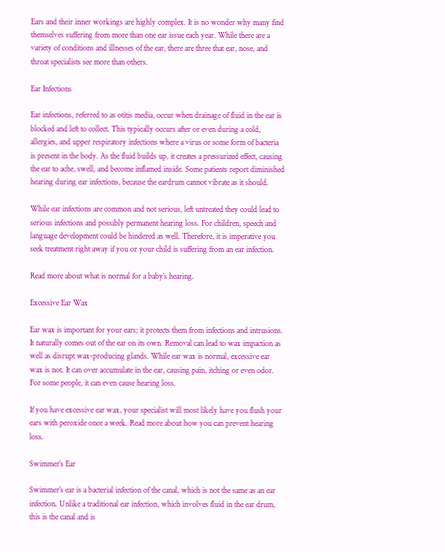Ears and their inner workings are highly complex. It is no wonder why many find themselves suffering from more than one ear issue each year. While there are a variety of conditions and illnesses of the ear, there are three that ear, nose, and throat specialists see more than others.

Ear Infections

Ear infections, referred to as otitis media, occur when drainage of fluid in the ear is blocked and left to collect. This typically occurs after or even during a cold, allergies, and upper respiratory infections where a virus or some form of bacteria is present in the body. As the fluid builds up, it creates a pressurized effect, causing the ear to ache, swell, and become inflamed inside. Some patients report diminished hearing during ear infections, because the eardrum cannot vibrate as it should.

While ear infections are common and not serious, left untreated they could lead to serious infections and possibly permanent hearing loss. For children, speech and language development could be hindered as well. Therefore, it is imperative you seek treatment right away if you or your child is suffering from an ear infection.

Read more about what is normal for a baby’s hearing.

Excessive Ear Wax

Ear wax is important for your ears; it protects them from infections and intrusions. It naturally comes out of the ear on its own. Removal can lead to wax impaction as well as disrupt wax-producing glands. While ear wax is normal, excessive ear wax is not. It can over accumulate in the ear, causing pain, itching or even odor. For some people, it can even cause hearing loss.

If you have excessive ear wax, your specialist will most likely have you flush your ears with peroxide once a week. Read more about how you can prevent hearing loss.

Swimmer’s Ear

Swimmer’s ear is a bacterial infection of the canal, which is not the same as an ear infection. Unlike a traditional ear infection, which involves fluid in the ear drum, this is the canal and is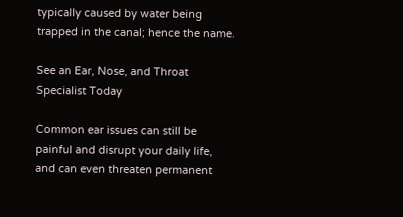typically caused by water being trapped in the canal; hence the name.

See an Ear, Nose, and Throat Specialist Today

Common ear issues can still be painful and disrupt your daily life, and can even threaten permanent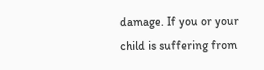damage. If you or your child is suffering from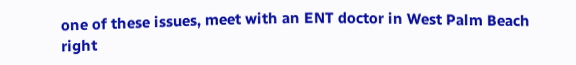one of these issues, meet with an ENT doctor in West Palm Beach right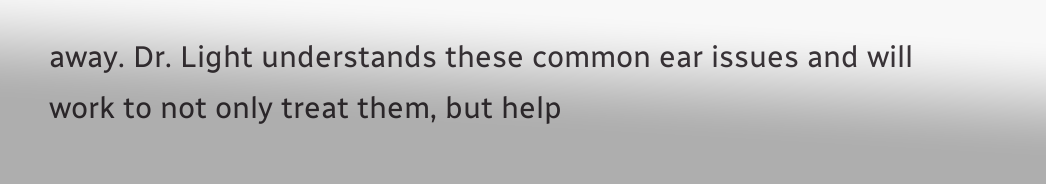away. Dr. Light understands these common ear issues and will work to not only treat them, but help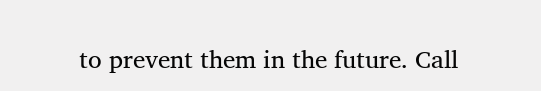to prevent them in the future. Call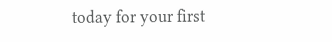today for your first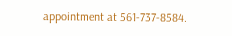appointment at 561-737-8584.